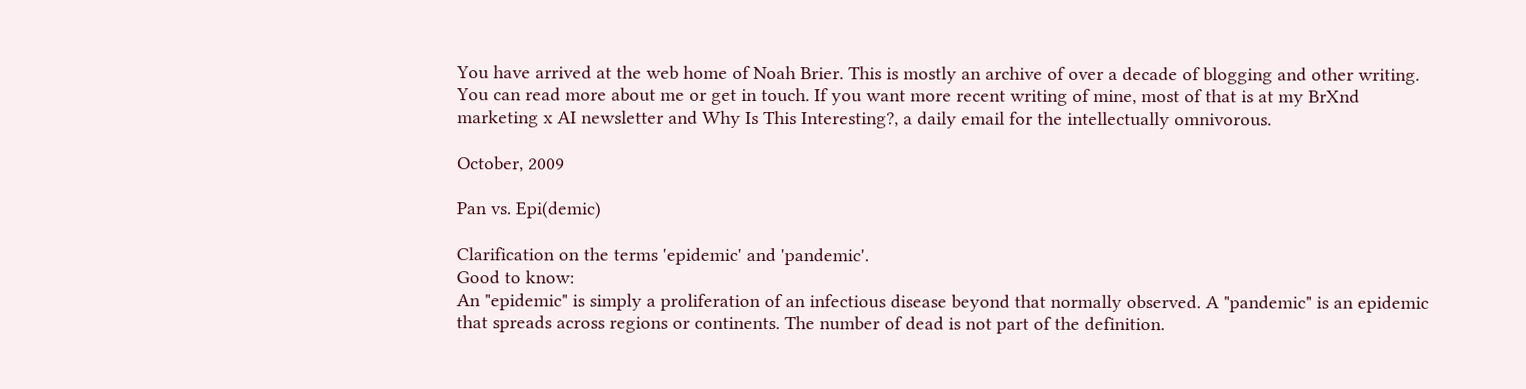You have arrived at the web home of Noah Brier. This is mostly an archive of over a decade of blogging and other writing. You can read more about me or get in touch. If you want more recent writing of mine, most of that is at my BrXnd marketing x AI newsletter and Why Is This Interesting?, a daily email for the intellectually omnivorous.

October, 2009

Pan vs. Epi(demic)

Clarification on the terms 'epidemic' and 'pandemic'.
Good to know:
An "epidemic" is simply a proliferation of an infectious disease beyond that normally observed. A "pandemic" is an epidemic that spreads across regions or continents. The number of dead is not part of the definition.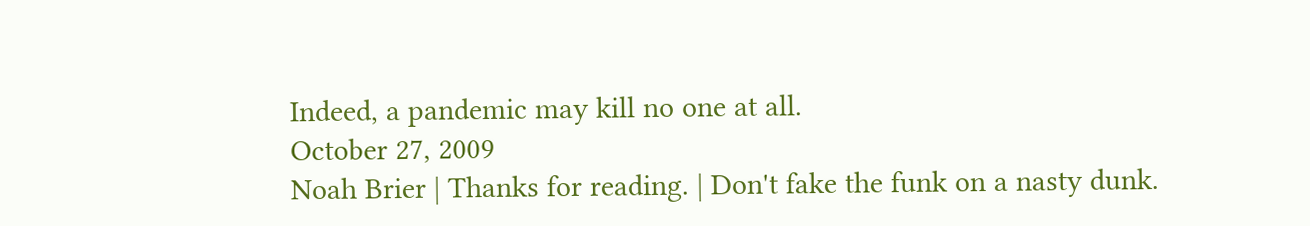Indeed, a pandemic may kill no one at all.
October 27, 2009
Noah Brier | Thanks for reading. | Don't fake the funk on a nasty dunk.